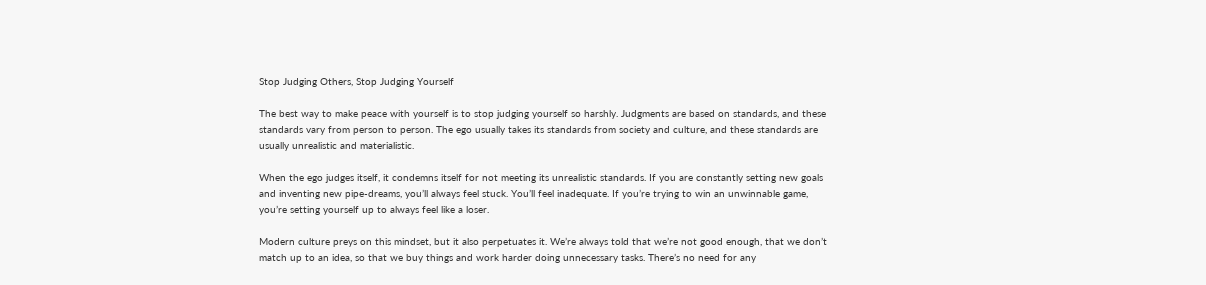Stop Judging Others, Stop Judging Yourself

The best way to make peace with yourself is to stop judging yourself so harshly. Judgments are based on standards, and these standards vary from person to person. The ego usually takes its standards from society and culture, and these standards are usually unrealistic and materialistic.

When the ego judges itself, it condemns itself for not meeting its unrealistic standards. If you are constantly setting new goals and inventing new pipe-dreams, you’ll always feel stuck. You’ll feel inadequate. If you’re trying to win an unwinnable game, you’re setting yourself up to always feel like a loser.

Modern culture preys on this mindset, but it also perpetuates it. We’re always told that we’re not good enough, that we don’t match up to an idea, so that we buy things and work harder doing unnecessary tasks. There’s no need for any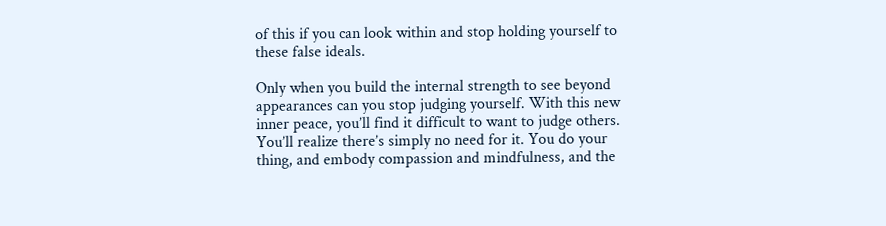of this if you can look within and stop holding yourself to these false ideals.

Only when you build the internal strength to see beyond appearances can you stop judging yourself. With this new inner peace, you’ll find it difficult to want to judge others. You’ll realize there’s simply no need for it. You do your thing, and embody compassion and mindfulness, and the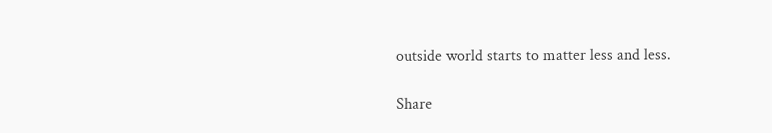outside world starts to matter less and less.

Share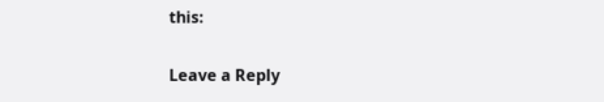this:

Leave a Reply